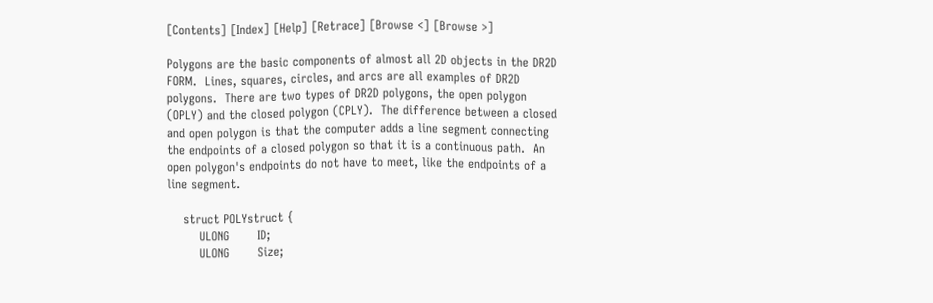[Contents] [Index] [Help] [Retrace] [Browse <] [Browse >]

Polygons are the basic components of almost all 2D objects in the DR2D
FORM.  Lines, squares, circles, and arcs are all examples of DR2D
polygons.  There are two types of DR2D polygons, the open polygon
(OPLY) and the closed polygon (CPLY).  The difference between a closed
and open polygon is that the computer adds a line segment connecting
the endpoints of a closed polygon so that it is a continuous path.  An
open polygon's endpoints do not have to meet, like the endpoints of a
line segment.

    struct POLYstruct {
        ULONG       ID;
        ULONG       Size;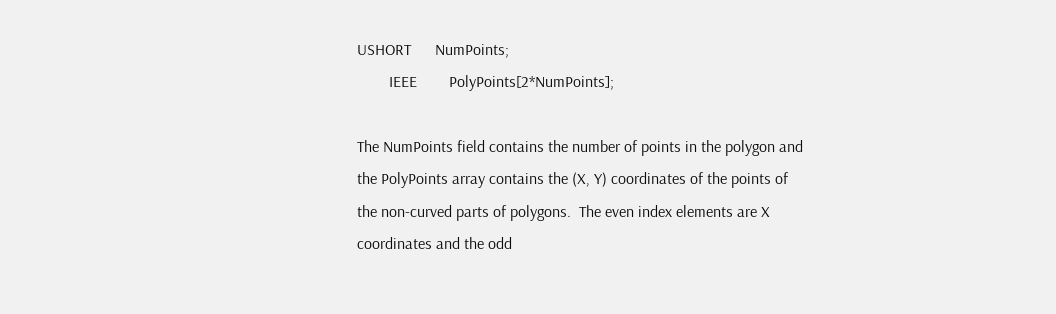USHORT      NumPoints;
        IEEE        PolyPoints[2*NumPoints];

The NumPoints field contains the number of points in the polygon and
the PolyPoints array contains the (X, Y) coordinates of the points of
the non-curved parts of polygons.  The even index elements are X
coordinates and the odd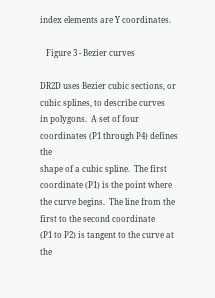index elements are Y coordinates.

   Figure 3 - Bezier curves

DR2D uses Bezier cubic sections, or cubic splines, to describe curves
in polygons.  A set of four coordinates (P1 through P4) defines the
shape of a cubic spline.  The first coordinate (P1) is the point where
the curve begins.  The line from the first to the second coordinate
(P1 to P2) is tangent to the curve at the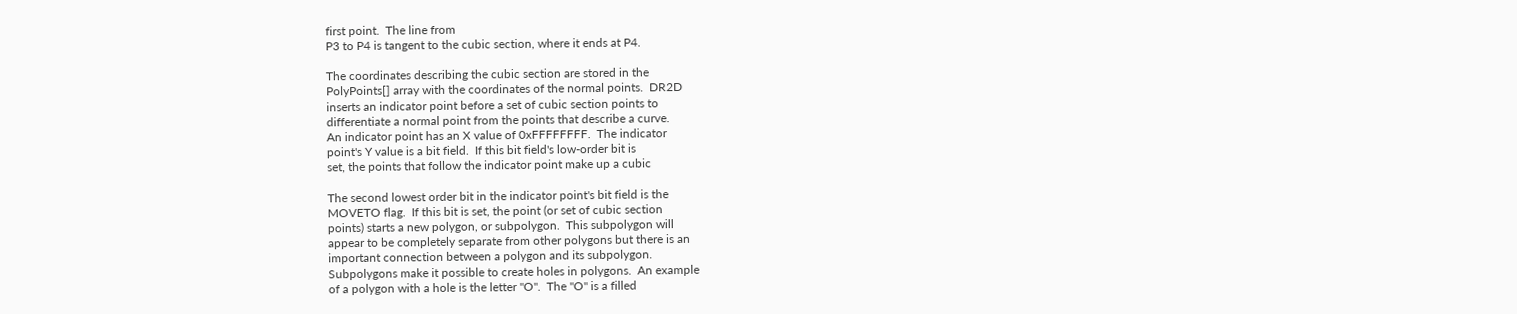first point.  The line from
P3 to P4 is tangent to the cubic section, where it ends at P4.

The coordinates describing the cubic section are stored in the
PolyPoints[] array with the coordinates of the normal points.  DR2D
inserts an indicator point before a set of cubic section points to
differentiate a normal point from the points that describe a curve.
An indicator point has an X value of 0xFFFFFFFF.  The indicator
point's Y value is a bit field.  If this bit field's low-order bit is
set, the points that follow the indicator point make up a cubic

The second lowest order bit in the indicator point's bit field is the
MOVETO flag.  If this bit is set, the point (or set of cubic section
points) starts a new polygon, or subpolygon.  This subpolygon will
appear to be completely separate from other polygons but there is an
important connection between a polygon and its subpolygon.
Subpolygons make it possible to create holes in polygons.  An example
of a polygon with a hole is the letter "O".  The "O" is a filled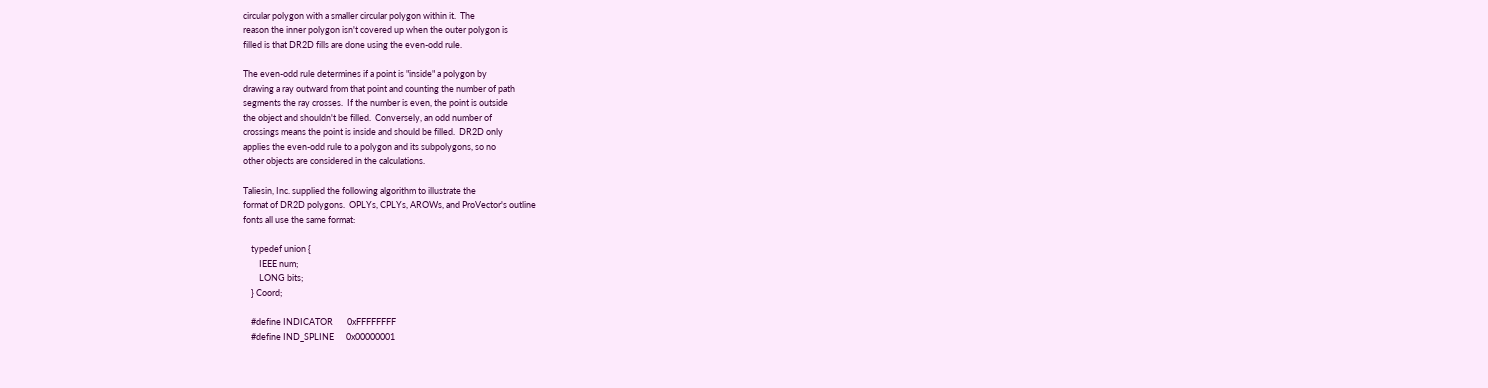circular polygon with a smaller circular polygon within it.  The
reason the inner polygon isn't covered up when the outer polygon is
filled is that DR2D fills are done using the even-odd rule.

The even-odd rule determines if a point is "inside" a polygon by
drawing a ray outward from that point and counting the number of path
segments the ray crosses.  If the number is even, the point is outside
the object and shouldn't be filled.  Conversely, an odd number of
crossings means the point is inside and should be filled.  DR2D only
applies the even-odd rule to a polygon and its subpolygons, so no
other objects are considered in the calculations.

Taliesin, Inc. supplied the following algorithm to illustrate the
format of DR2D polygons.  OPLYs, CPLYs, AROWs, and ProVector's outline
fonts all use the same format:

    typedef union {
        IEEE num;
        LONG bits;
    } Coord;

    #define INDICATOR       0xFFFFFFFF
    #define IND_SPLINE      0x00000001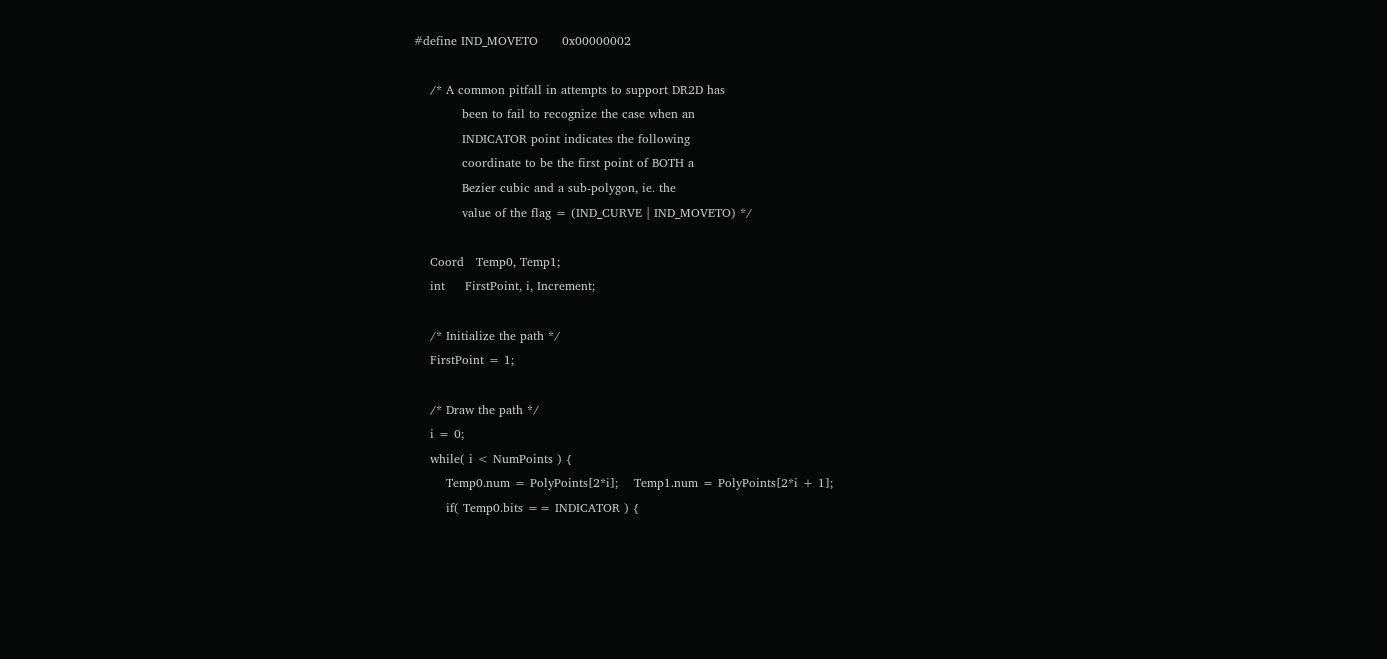#define IND_MOVETO      0x00000002

    /* A common pitfall in attempts to support DR2D has
            been to fail to recognize the case when an
            INDICATOR point indicates the following
            coordinate to be the first point of BOTH a
            Bezier cubic and a sub-polygon, ie. the
            value of the flag = (IND_CURVE | IND_MOVETO) */

    Coord   Temp0, Temp1;
    int     FirstPoint, i, Increment;

    /* Initialize the path */
    FirstPoint = 1;

    /* Draw the path */
    i = 0;
    while( i < NumPoints ) {
        Temp0.num = PolyPoints[2*i];    Temp1.num = PolyPoints[2*i + 1];
        if( Temp0.bits == INDICATOR ) {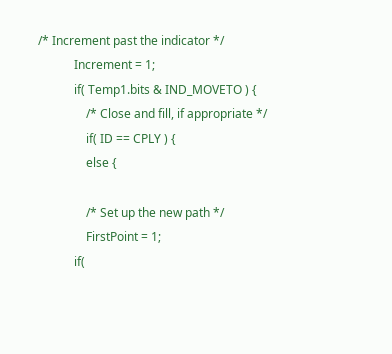/* Increment past the indicator */
            Increment = 1;
            if( Temp1.bits & IND_MOVETO ) {
                /* Close and fill, if appropriate */
                if( ID == CPLY ) {
                else {

                /* Set up the new path */
                FirstPoint = 1;
            if(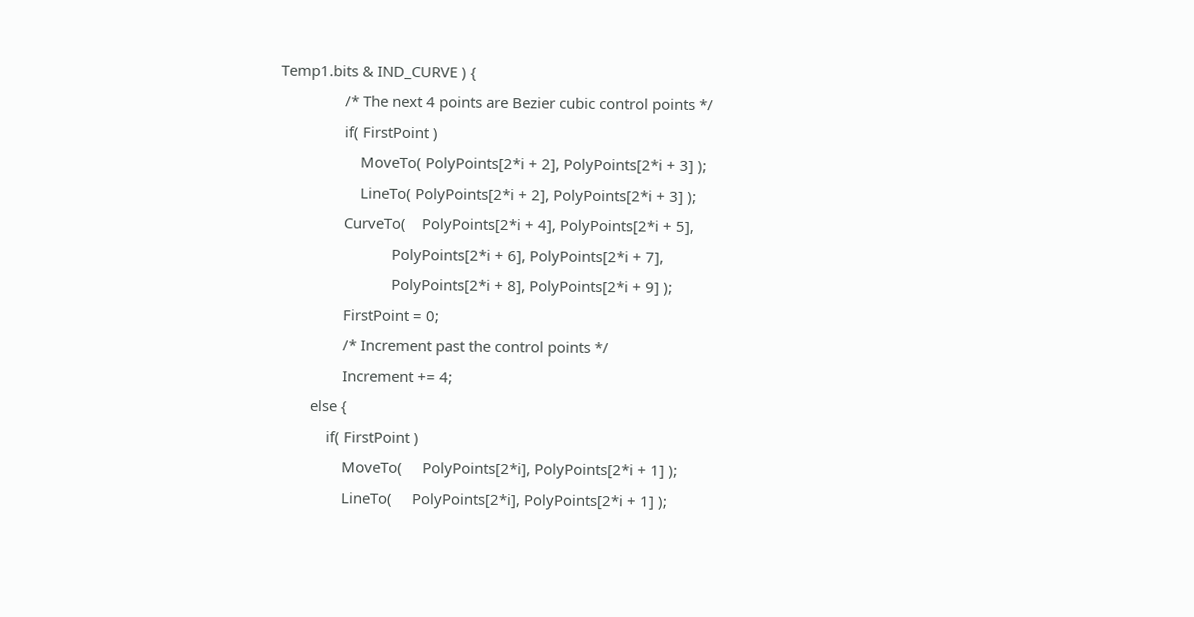Temp1.bits & IND_CURVE ) {
                /* The next 4 points are Bezier cubic control points */
                if( FirstPoint )
                    MoveTo( PolyPoints[2*i + 2], PolyPoints[2*i + 3] );
                    LineTo( PolyPoints[2*i + 2], PolyPoints[2*i + 3] );
                CurveTo(    PolyPoints[2*i + 4], PolyPoints[2*i + 5],
                            PolyPoints[2*i + 6], PolyPoints[2*i + 7],
                            PolyPoints[2*i + 8], PolyPoints[2*i + 9] );
                FirstPoint = 0;
                /* Increment past the control points */
                Increment += 4;
        else {
            if( FirstPoint )
                MoveTo(     PolyPoints[2*i], PolyPoints[2*i + 1] );
                LineTo(     PolyPoints[2*i], PolyPoints[2*i + 1] );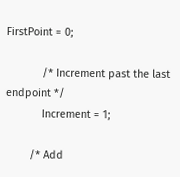FirstPoint = 0;

            /* Increment past the last endpoint */
            Increment = 1;

        /* Add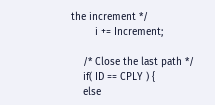the increment */
        i += Increment;

    /* Close the last path */
    if( ID == CPLY ) {
    else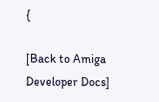{

[Back to Amiga Developer Docs]